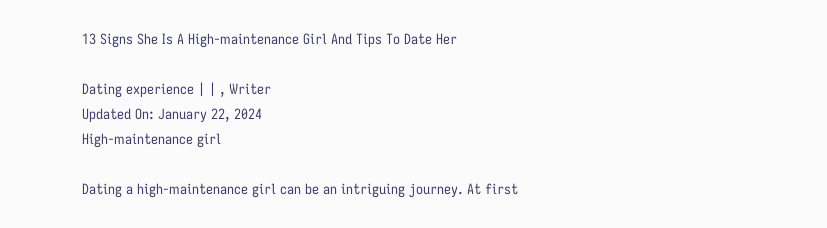13 Signs She Is A High-maintenance Girl And Tips To Date Her

Dating experience | | , Writer
Updated On: January 22, 2024
High-maintenance girl

Dating a high-maintenance girl can be an intriguing journey. At first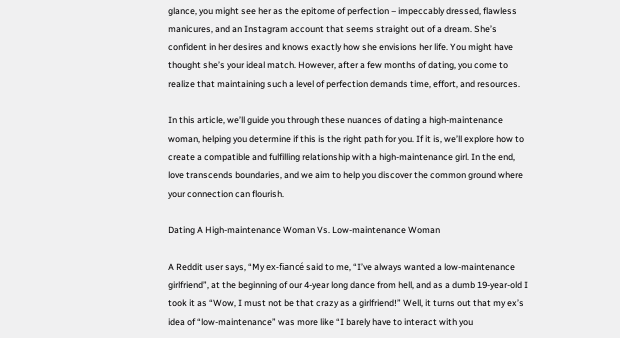glance, you might see her as the epitome of perfection – impeccably dressed, flawless manicures, and an Instagram account that seems straight out of a dream. She’s confident in her desires and knows exactly how she envisions her life. You might have thought she’s your ideal match. However, after a few months of dating, you come to realize that maintaining such a level of perfection demands time, effort, and resources.

In this article, we’ll guide you through these nuances of dating a high-maintenance woman, helping you determine if this is the right path for you. If it is, we’ll explore how to create a compatible and fulfilling relationship with a high-maintenance girl. In the end, love transcends boundaries, and we aim to help you discover the common ground where your connection can flourish.

Dating A High-maintenance Woman Vs. Low-maintenance Woman

A Reddit user says, “My ex-fiancé said to me, “I’ve always wanted a low-maintenance girlfriend”, at the beginning of our 4-year long dance from hell, and as a dumb 19-year-old I took it as “Wow, I must not be that crazy as a girlfriend!” Well, it turns out that my ex’s idea of “low-maintenance” was more like “I barely have to interact with you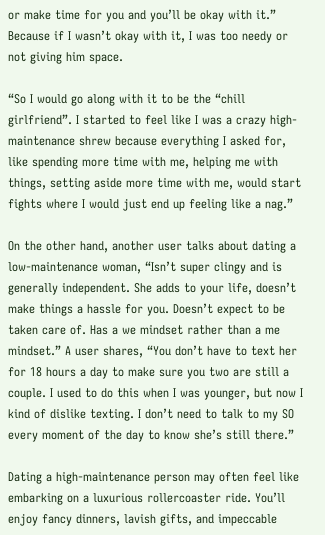or make time for you and you’ll be okay with it.” Because if I wasn’t okay with it, I was too needy or not giving him space.

“So I would go along with it to be the “chill girlfriend”. I started to feel like I was a crazy high-maintenance shrew because everything I asked for, like spending more time with me, helping me with things, setting aside more time with me, would start fights where I would just end up feeling like a nag.”

On the other hand, another user talks about dating a low-maintenance woman, “Isn’t super clingy and is generally independent. She adds to your life, doesn’t make things a hassle for you. Doesn’t expect to be taken care of. Has a we mindset rather than a me mindset.” A user shares, “You don’t have to text her for 18 hours a day to make sure you two are still a couple. I used to do this when I was younger, but now I kind of dislike texting. I don’t need to talk to my SO every moment of the day to know she’s still there.”

Dating a high-maintenance person may often feel like embarking on a luxurious rollercoaster ride. You’ll enjoy fancy dinners, lavish gifts, and impeccable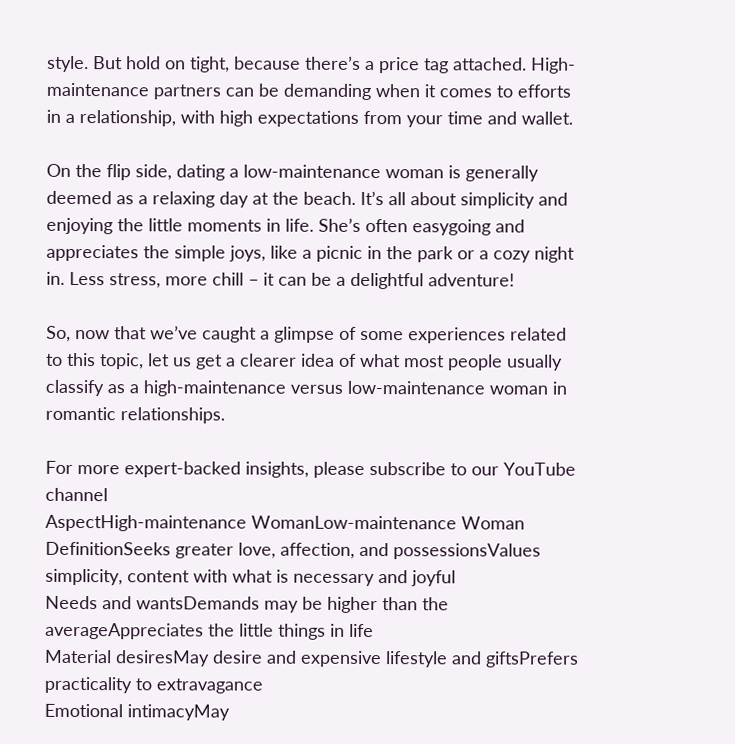style. But hold on tight, because there’s a price tag attached. High-maintenance partners can be demanding when it comes to efforts in a relationship, with high expectations from your time and wallet.

On the flip side, dating a low-maintenance woman is generally deemed as a relaxing day at the beach. It’s all about simplicity and enjoying the little moments in life. She’s often easygoing and appreciates the simple joys, like a picnic in the park or a cozy night in. Less stress, more chill – it can be a delightful adventure!

So, now that we’ve caught a glimpse of some experiences related to this topic, let us get a clearer idea of what most people usually classify as a high-maintenance versus low-maintenance woman in romantic relationships.

For more expert-backed insights, please subscribe to our YouTube channel
AspectHigh-maintenance WomanLow-maintenance Woman
DefinitionSeeks greater love, affection, and possessionsValues simplicity, content with what is necessary and joyful
Needs and wantsDemands may be higher than the averageAppreciates the little things in life
Material desiresMay desire and expensive lifestyle and giftsPrefers practicality to extravagance
Emotional intimacyMay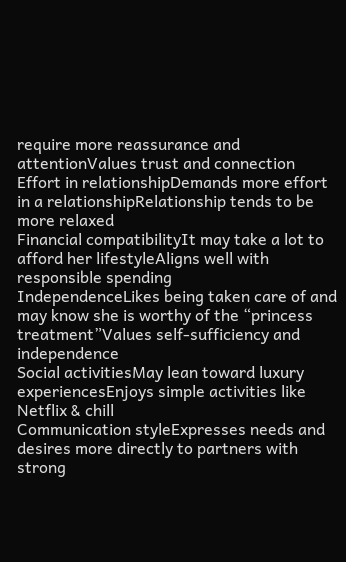require more reassurance and attentionValues trust and connection
Effort in relationshipDemands more effort in a relationshipRelationship tends to be more relaxed
Financial compatibilityIt may take a lot to afford her lifestyleAligns well with responsible spending
IndependenceLikes being taken care of and may know she is worthy of the “princess treatment”Values self-sufficiency and independence
Social activitiesMay lean toward luxury experiencesEnjoys simple activities like Netflix & chill
Communication styleExpresses needs and desires more directly to partners with strong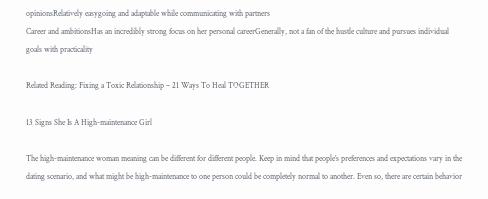opinionsRelatively easygoing and adaptable while communicating with partners
Career and ambitionsHas an incredibly strong focus on her personal careerGenerally, not a fan of the hustle culture and pursues individual goals with practicality

Related Reading: Fixing a Toxic Relationship – 21 Ways To Heal TOGETHER

13 Signs She Is A High-maintenance Girl

The high-maintenance woman meaning can be different for different people. Keep in mind that people’s preferences and expectations vary in the dating scenario, and what might be high-maintenance to one person could be completely normal to another. Even so, there are certain behavior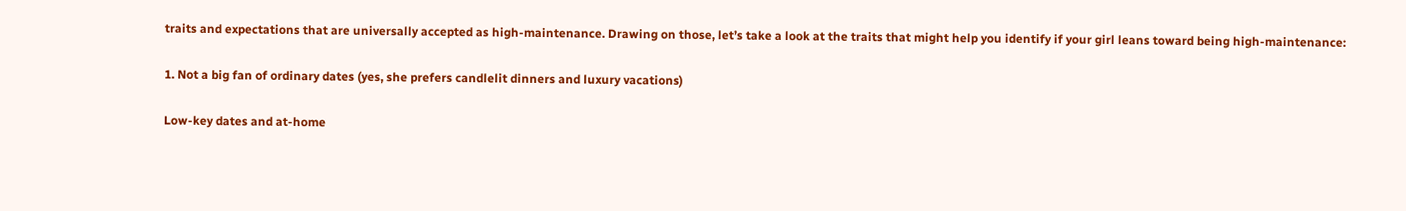traits and expectations that are universally accepted as high-maintenance. Drawing on those, let’s take a look at the traits that might help you identify if your girl leans toward being high-maintenance:

1. Not a big fan of ordinary dates (yes, she prefers candlelit dinners and luxury vacations)

Low-key dates and at-home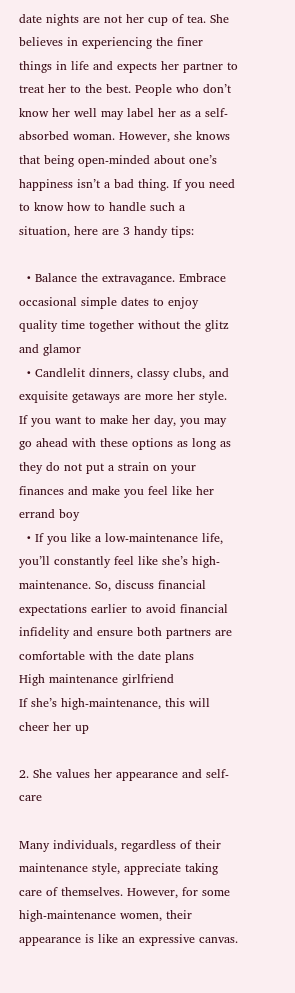date nights are not her cup of tea. She believes in experiencing the finer things in life and expects her partner to treat her to the best. People who don’t know her well may label her as a self-absorbed woman. However, she knows that being open-minded about one’s happiness isn’t a bad thing. If you need to know how to handle such a situation, here are 3 handy tips:

  • Balance the extravagance. Embrace occasional simple dates to enjoy quality time together without the glitz and glamor
  • Candlelit dinners, classy clubs, and exquisite getaways are more her style. If you want to make her day, you may go ahead with these options as long as they do not put a strain on your finances and make you feel like her errand boy
  • If you like a low-maintenance life, you’ll constantly feel like she’s high-maintenance. So, discuss financial expectations earlier to avoid financial infidelity and ensure both partners are comfortable with the date plans
High maintenance girlfriend
If she’s high-maintenance, this will cheer her up

2. She values her appearance and self-care

Many individuals, regardless of their maintenance style, appreciate taking care of themselves. However, for some high-maintenance women, their appearance is like an expressive canvas.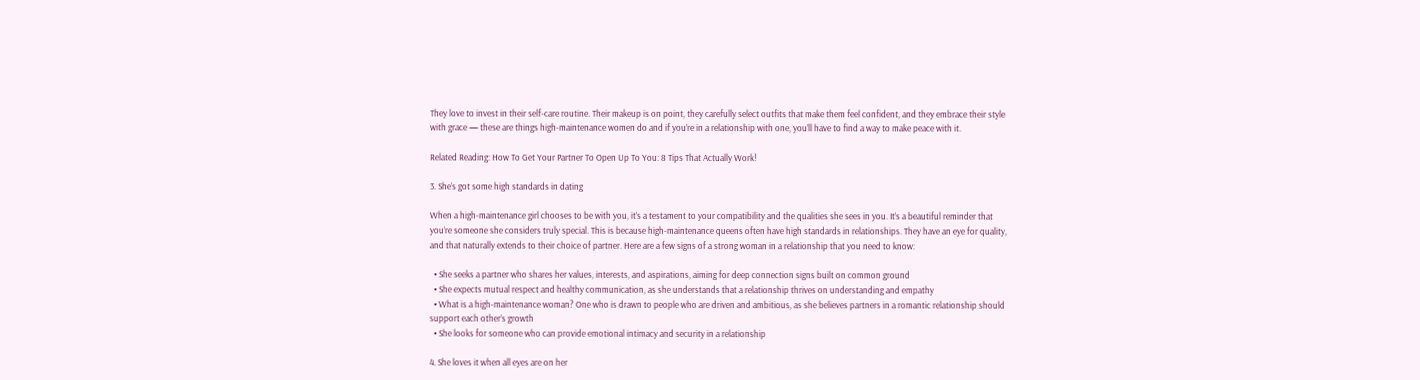They love to invest in their self-care routine. Their makeup is on point, they carefully select outfits that make them feel confident, and they embrace their style with grace — these are things high-maintenance women do and if you’re in a relationship with one, you’ll have to find a way to make peace with it.

Related Reading: How To Get Your Partner To Open Up To You: 8 Tips That Actually Work!

3. She’s got some high standards in dating

When a high-maintenance girl chooses to be with you, it’s a testament to your compatibility and the qualities she sees in you. It’s a beautiful reminder that you’re someone she considers truly special. This is because high-maintenance queens often have high standards in relationships. They have an eye for quality, and that naturally extends to their choice of partner. Here are a few signs of a strong woman in a relationship that you need to know:

  • She seeks a partner who shares her values, interests, and aspirations, aiming for deep connection signs built on common ground
  • She expects mutual respect and healthy communication, as she understands that a relationship thrives on understanding and empathy
  • What is a high-maintenance woman? One who is drawn to people who are driven and ambitious, as she believes partners in a romantic relationship should support each other’s growth
  • She looks for someone who can provide emotional intimacy and security in a relationship

4. She loves it when all eyes are on her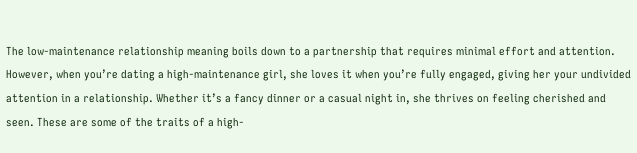The low-maintenance relationship meaning boils down to a partnership that requires minimal effort and attention. However, when you’re dating a high-maintenance girl, she loves it when you’re fully engaged, giving her your undivided attention in a relationship. Whether it’s a fancy dinner or a casual night in, she thrives on feeling cherished and seen. These are some of the traits of a high-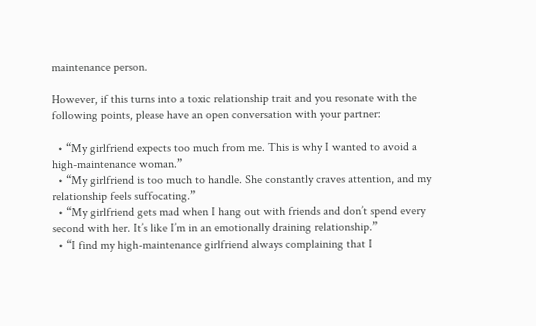maintenance person.

However, if this turns into a toxic relationship trait and you resonate with the following points, please have an open conversation with your partner:

  • “My girlfriend expects too much from me. This is why I wanted to avoid a high-maintenance woman.”
  • “My girlfriend is too much to handle. She constantly craves attention, and my relationship feels suffocating.”
  • “My girlfriend gets mad when I hang out with friends and don’t spend every second with her. It’s like I’m in an emotionally draining relationship.”
  • “I find my high-maintenance girlfriend always complaining that I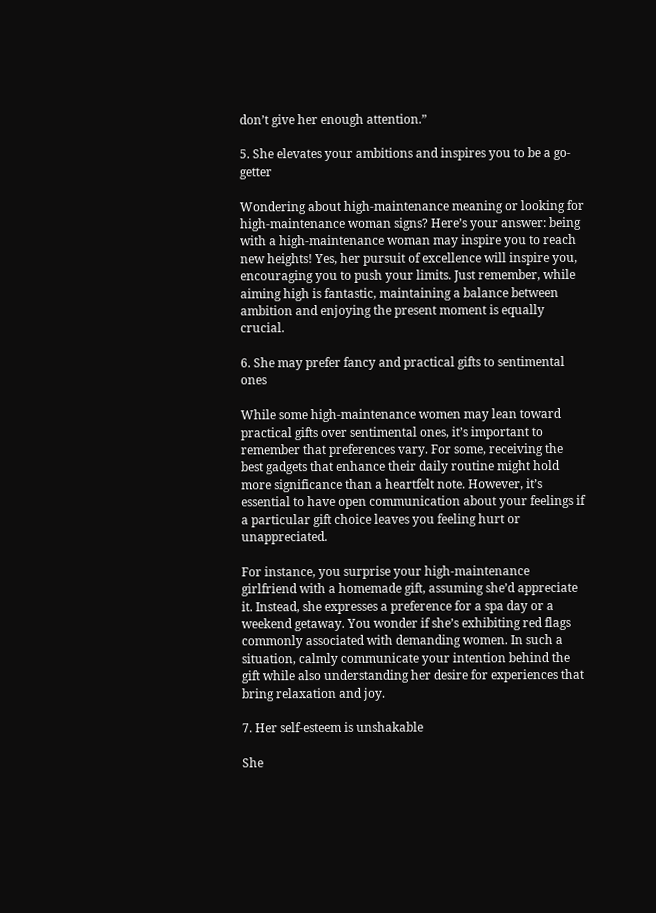don’t give her enough attention.”

5. She elevates your ambitions and inspires you to be a go-getter

Wondering about high-maintenance meaning or looking for high-maintenance woman signs? Here’s your answer: being with a high-maintenance woman may inspire you to reach new heights! Yes, her pursuit of excellence will inspire you, encouraging you to push your limits. Just remember, while aiming high is fantastic, maintaining a balance between ambition and enjoying the present moment is equally crucial.

6. She may prefer fancy and practical gifts to sentimental ones

While some high-maintenance women may lean toward practical gifts over sentimental ones, it’s important to remember that preferences vary. For some, receiving the best gadgets that enhance their daily routine might hold more significance than a heartfelt note. However, it’s essential to have open communication about your feelings if a particular gift choice leaves you feeling hurt or unappreciated.

For instance, you surprise your high-maintenance girlfriend with a homemade gift, assuming she’d appreciate it. Instead, she expresses a preference for a spa day or a weekend getaway. You wonder if she’s exhibiting red flags commonly associated with demanding women. In such a situation, calmly communicate your intention behind the gift while also understanding her desire for experiences that bring relaxation and joy.

7. Her self-esteem is unshakable

She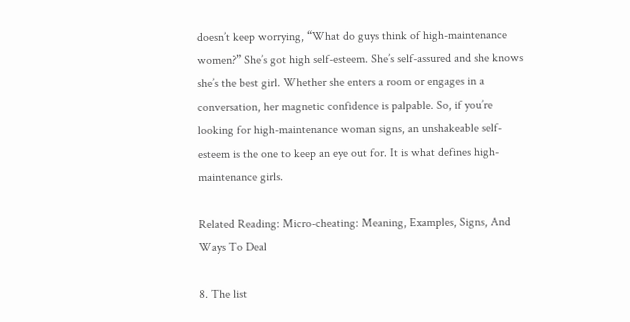doesn’t keep worrying, “What do guys think of high-maintenance women?” She’s got high self-esteem. She’s self-assured and she knows she’s the best girl. Whether she enters a room or engages in a conversation, her magnetic confidence is palpable. So, if you’re looking for high-maintenance woman signs, an unshakeable self-esteem is the one to keep an eye out for. It is what defines high-maintenance girls.

Related Reading: Micro-cheating: Meaning, Examples, Signs, And Ways To Deal

8. The list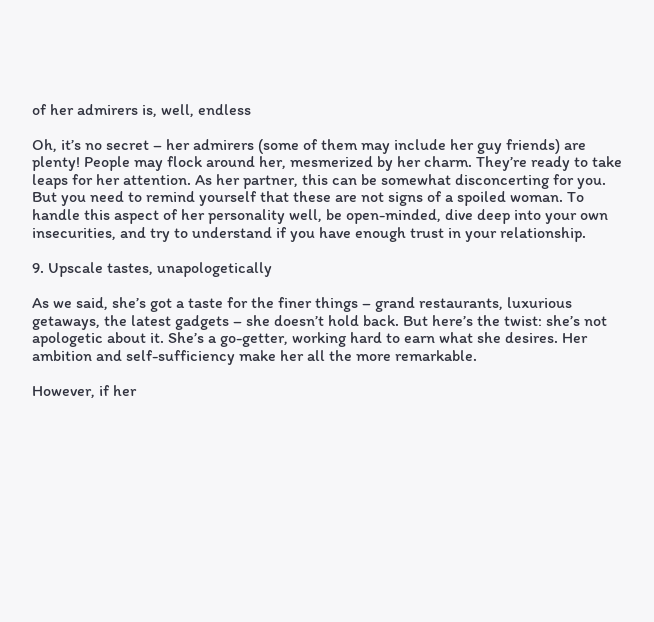of her admirers is, well, endless

Oh, it’s no secret – her admirers (some of them may include her guy friends) are plenty! People may flock around her, mesmerized by her charm. They’re ready to take leaps for her attention. As her partner, this can be somewhat disconcerting for you. But you need to remind yourself that these are not signs of a spoiled woman. To handle this aspect of her personality well, be open-minded, dive deep into your own insecurities, and try to understand if you have enough trust in your relationship.

9. Upscale tastes, unapologetically

As we said, she’s got a taste for the finer things – grand restaurants, luxurious getaways, the latest gadgets – she doesn’t hold back. But here’s the twist: she’s not apologetic about it. She’s a go-getter, working hard to earn what she desires. Her ambition and self-sufficiency make her all the more remarkable.

However, if her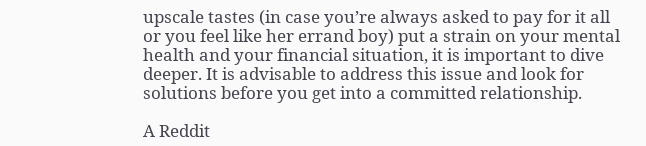upscale tastes (in case you’re always asked to pay for it all or you feel like her errand boy) put a strain on your mental health and your financial situation, it is important to dive deeper. It is advisable to address this issue and look for solutions before you get into a committed relationship.

A Reddit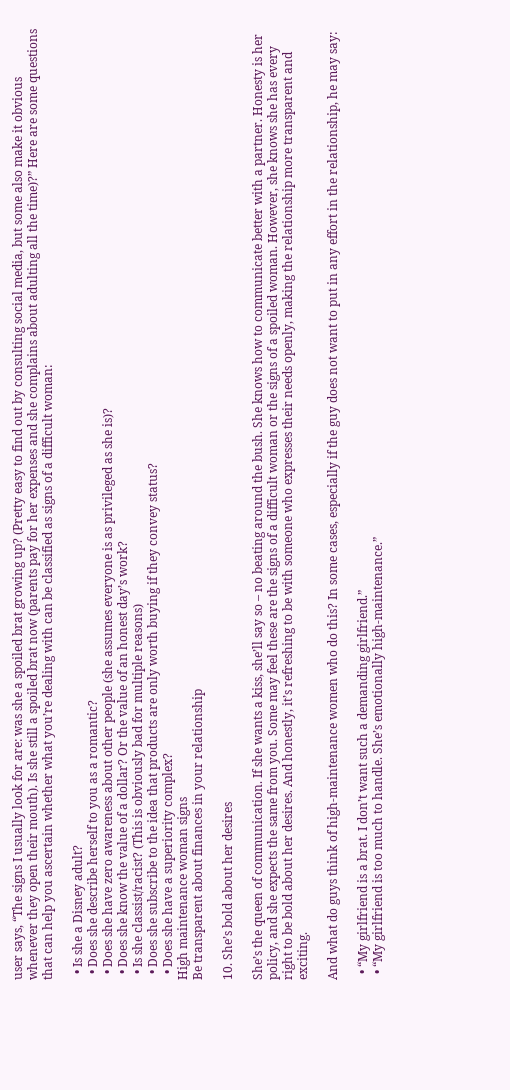user says, “The signs I usually look for are: was she a spoiled brat growing up? (Pretty easy to find out by consulting social media, but some also make it obvious whenever they open their mouth). Is she still a spoiled brat now (parents pay for her expenses and she complains about adulting all the time)?” Here are some questions that can help you ascertain whether what you’re dealing with can be classified as signs of a difficult woman:

  • Is she a Disney adult?
  • Does she describe herself to you as a romantic?
  • Does she have zero awareness about other people (she assumes everyone is as privileged as she is)?
  • Does she know the value of a dollar? Or the value of an honest day’s work?
  • Is she classist/racist? (This is obviously bad for multiple reasons)
  • Does she subscribe to the idea that products are only worth buying if they convey status?
  • Does she have a superiority complex?
High maintenance woman signs
Be transparent about finances in your relationship

10. She’s bold about her desires

She’s the queen of communication. If she wants a kiss, she’ll say so – no beating around the bush. She knows how to communicate better with a partner. Honesty is her policy, and she expects the same from you. Some may feel these are the signs of a difficult woman or the signs of a spoiled woman. However, she knows she has every right to be bold about her desires. And honestly, it’s refreshing to be with someone who expresses their needs openly, making the relationship more transparent and exciting.

And what do guys think of high-maintenance women who do this? In some cases, especially if the guy does not want to put in any effort in the relationship, he may say:

  • “My girlfriend is a brat. I don’t want such a demanding girlfriend.”
  • “My girlfriend is too much to handle. She’s emotionally high-maintenance.”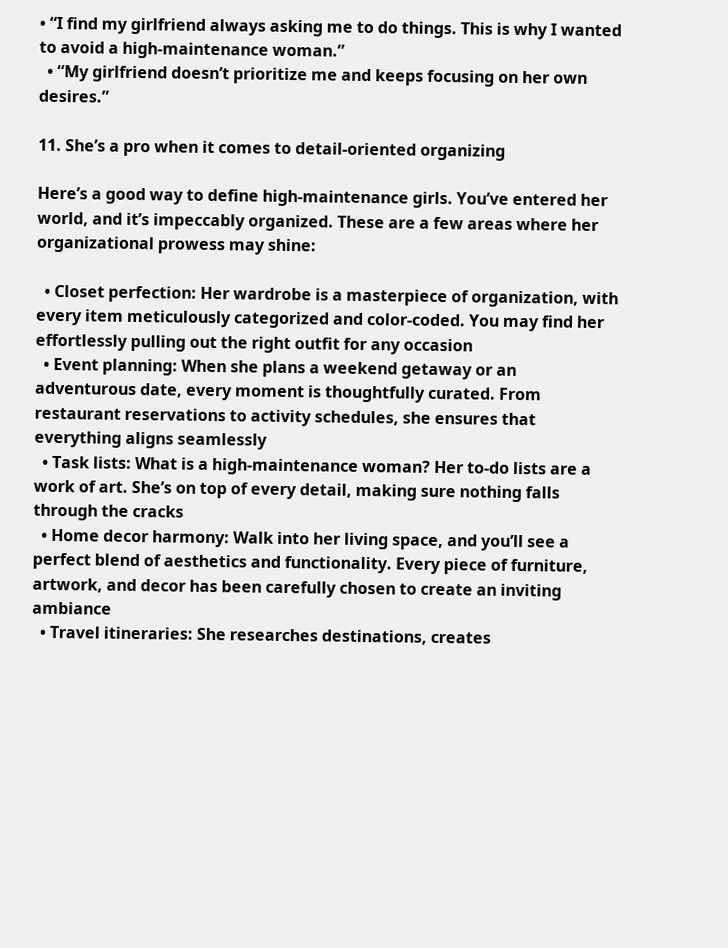• “I find my girlfriend always asking me to do things. This is why I wanted to avoid a high-maintenance woman.”
  • “My girlfriend doesn’t prioritize me and keeps focusing on her own desires.”

11. She’s a pro when it comes to detail-oriented organizing

Here’s a good way to define high-maintenance girls. You’ve entered her world, and it’s impeccably organized. These are a few areas where her organizational prowess may shine:

  • Closet perfection: Her wardrobe is a masterpiece of organization, with every item meticulously categorized and color-coded. You may find her effortlessly pulling out the right outfit for any occasion
  • Event planning: When she plans a weekend getaway or an adventurous date, every moment is thoughtfully curated. From restaurant reservations to activity schedules, she ensures that everything aligns seamlessly
  • Task lists: What is a high-maintenance woman? Her to-do lists are a work of art. She’s on top of every detail, making sure nothing falls through the cracks
  • Home decor harmony: Walk into her living space, and you’ll see a perfect blend of aesthetics and functionality. Every piece of furniture, artwork, and decor has been carefully chosen to create an inviting ambiance
  • Travel itineraries: She researches destinations, creates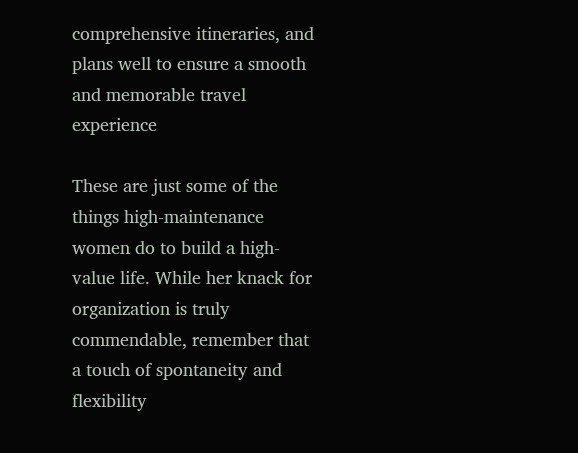comprehensive itineraries, and plans well to ensure a smooth and memorable travel experience

These are just some of the things high-maintenance women do to build a high-value life. While her knack for organization is truly commendable, remember that a touch of spontaneity and flexibility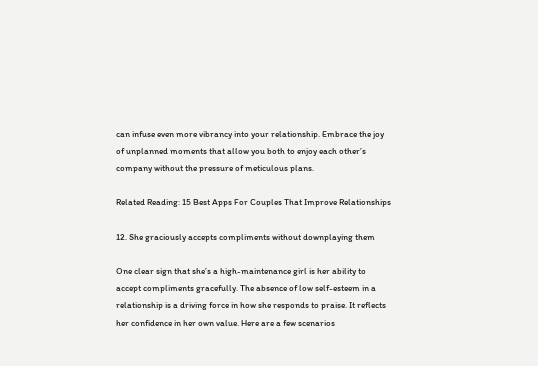can infuse even more vibrancy into your relationship. Embrace the joy of unplanned moments that allow you both to enjoy each other’s company without the pressure of meticulous plans.

Related Reading: 15 Best Apps For Couples That Improve Relationships

12. She graciously accepts compliments without downplaying them

One clear sign that she’s a high-maintenance girl is her ability to accept compliments gracefully. The absence of low self-esteem in a relationship is a driving force in how she responds to praise. It reflects her confidence in her own value. Here are a few scenarios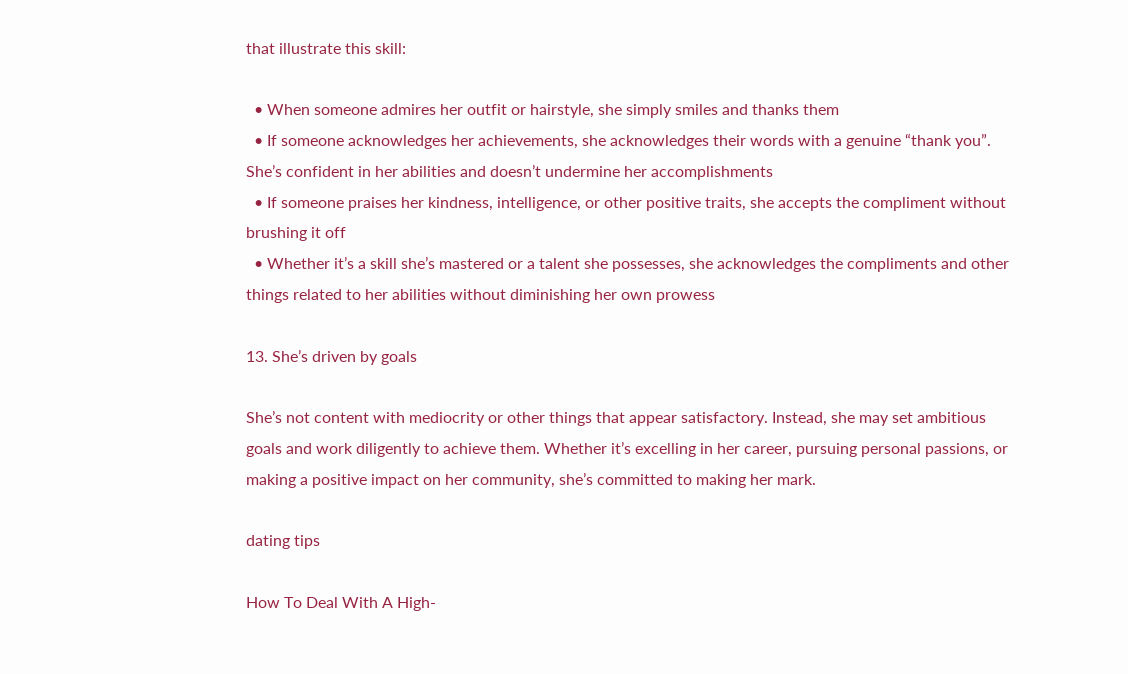that illustrate this skill:

  • When someone admires her outfit or hairstyle, she simply smiles and thanks them
  • If someone acknowledges her achievements, she acknowledges their words with a genuine “thank you”. She’s confident in her abilities and doesn’t undermine her accomplishments
  • If someone praises her kindness, intelligence, or other positive traits, she accepts the compliment without brushing it off
  • Whether it’s a skill she’s mastered or a talent she possesses, she acknowledges the compliments and other things related to her abilities without diminishing her own prowess

13. She’s driven by goals

She’s not content with mediocrity or other things that appear satisfactory. Instead, she may set ambitious goals and work diligently to achieve them. Whether it’s excelling in her career, pursuing personal passions, or making a positive impact on her community, she’s committed to making her mark.

dating tips

How To Deal With A High-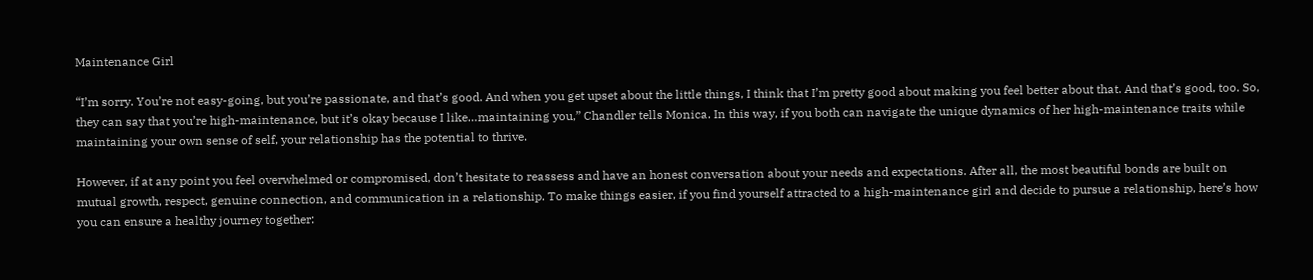Maintenance Girl

“I’m sorry. You’re not easy-going, but you’re passionate, and that’s good. And when you get upset about the little things, I think that I’m pretty good about making you feel better about that. And that’s good, too. So, they can say that you’re high-maintenance, but it’s okay because I like…maintaining you,” Chandler tells Monica. In this way, if you both can navigate the unique dynamics of her high-maintenance traits while maintaining your own sense of self, your relationship has the potential to thrive.

However, if at any point you feel overwhelmed or compromised, don’t hesitate to reassess and have an honest conversation about your needs and expectations. After all, the most beautiful bonds are built on mutual growth, respect, genuine connection, and communication in a relationship. To make things easier, if you find yourself attracted to a high-maintenance girl and decide to pursue a relationship, here’s how you can ensure a healthy journey together: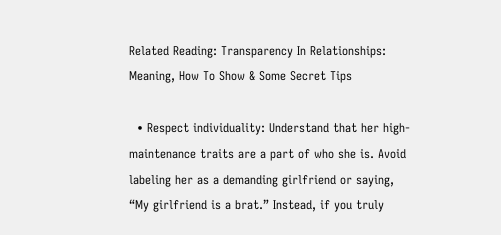Related Reading: Transparency In Relationships: Meaning, How To Show & Some Secret Tips

  • Respect individuality: Understand that her high-maintenance traits are a part of who she is. Avoid labeling her as a demanding girlfriend or saying, “My girlfriend is a brat.” Instead, if you truly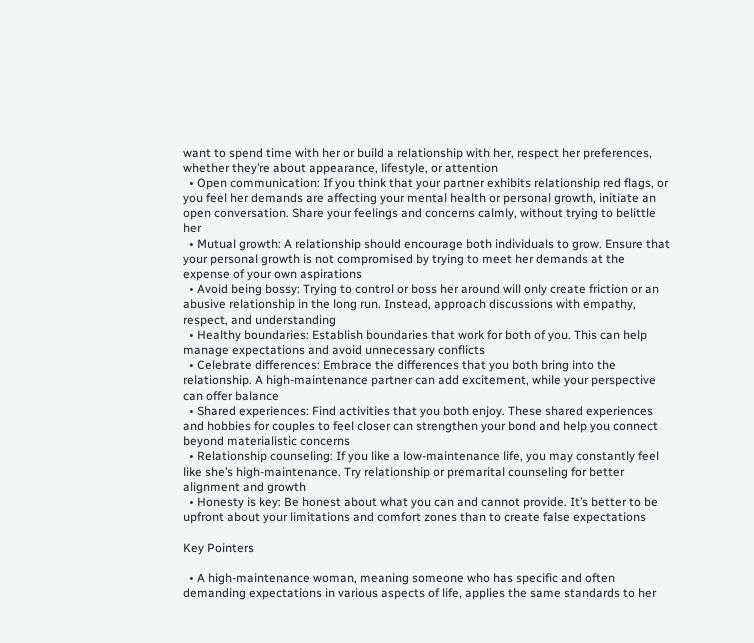want to spend time with her or build a relationship with her, respect her preferences, whether they’re about appearance, lifestyle, or attention
  • Open communication: If you think that your partner exhibits relationship red flags, or you feel her demands are affecting your mental health or personal growth, initiate an open conversation. Share your feelings and concerns calmly, without trying to belittle her
  • Mutual growth: A relationship should encourage both individuals to grow. Ensure that your personal growth is not compromised by trying to meet her demands at the expense of your own aspirations
  • Avoid being bossy: Trying to control or boss her around will only create friction or an abusive relationship in the long run. Instead, approach discussions with empathy, respect, and understanding
  • Healthy boundaries: Establish boundaries that work for both of you. This can help manage expectations and avoid unnecessary conflicts
  • Celebrate differences: Embrace the differences that you both bring into the relationship. A high-maintenance partner can add excitement, while your perspective can offer balance
  • Shared experiences: Find activities that you both enjoy. These shared experiences and hobbies for couples to feel closer can strengthen your bond and help you connect beyond materialistic concerns
  • Relationship counseling: If you like a low-maintenance life, you may constantly feel like she’s high-maintenance. Try relationship or premarital counseling for better alignment and growth
  • Honesty is key: Be honest about what you can and cannot provide. It’s better to be upfront about your limitations and comfort zones than to create false expectations

Key Pointers

  • A high-maintenance woman, meaning someone who has specific and often demanding expectations in various aspects of life, applies the same standards to her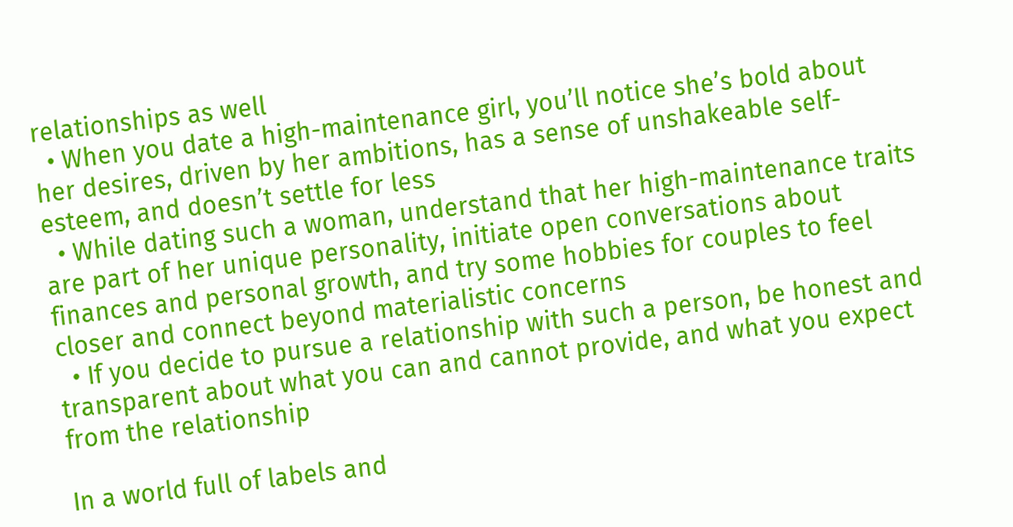relationships as well
  • When you date a high-maintenance girl, you’ll notice she’s bold about her desires, driven by her ambitions, has a sense of unshakeable self-esteem, and doesn’t settle for less
  • While dating such a woman, understand that her high-maintenance traits are part of her unique personality, initiate open conversations about finances and personal growth, and try some hobbies for couples to feel closer and connect beyond materialistic concerns
  • If you decide to pursue a relationship with such a person, be honest and transparent about what you can and cannot provide, and what you expect from the relationship

In a world full of labels and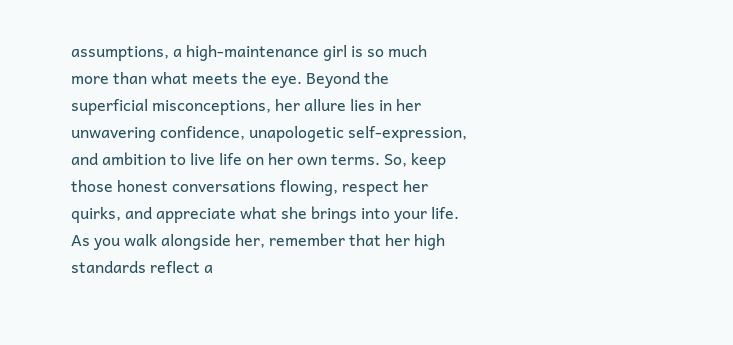assumptions, a high-maintenance girl is so much more than what meets the eye. Beyond the superficial misconceptions, her allure lies in her unwavering confidence, unapologetic self-expression, and ambition to live life on her own terms. So, keep those honest conversations flowing, respect her quirks, and appreciate what she brings into your life. As you walk alongside her, remember that her high standards reflect a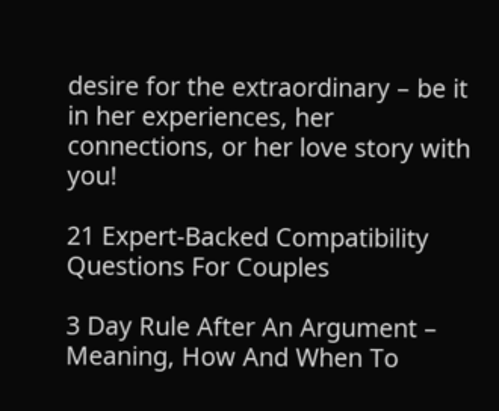desire for the extraordinary – be it in her experiences, her connections, or her love story with you!

21 Expert-Backed Compatibility Questions For Couples

3 Day Rule After An Argument – Meaning, How And When To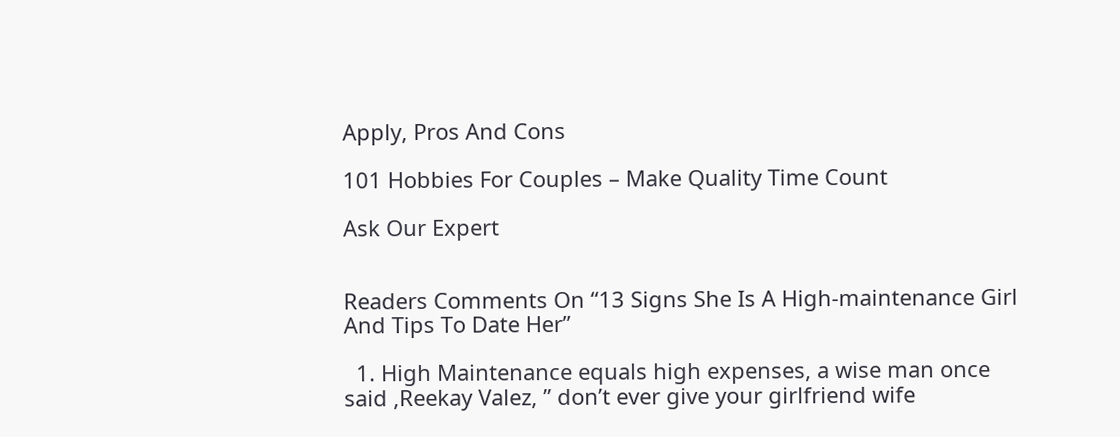Apply, Pros And Cons

101 Hobbies For Couples – Make Quality Time Count

Ask Our Expert


Readers Comments On “13 Signs She Is A High-maintenance Girl And Tips To Date Her”

  1. High Maintenance equals high expenses, a wise man once said ,Reekay Valez, ” don’t ever give your girlfriend wife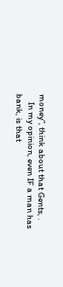money”, think about that Gents, .
    In my opinion, even IF a man has bank, is that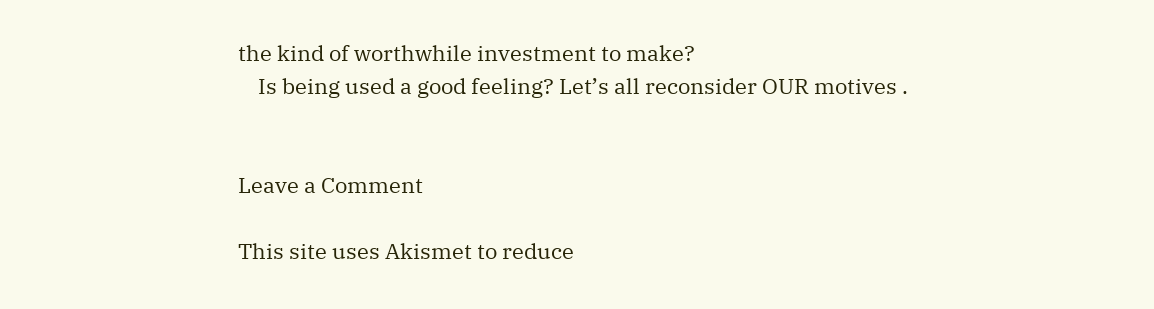the kind of worthwhile investment to make?
    Is being used a good feeling? Let’s all reconsider OUR motives .


Leave a Comment

This site uses Akismet to reduce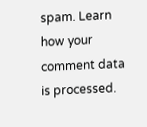spam. Learn how your comment data is processed.